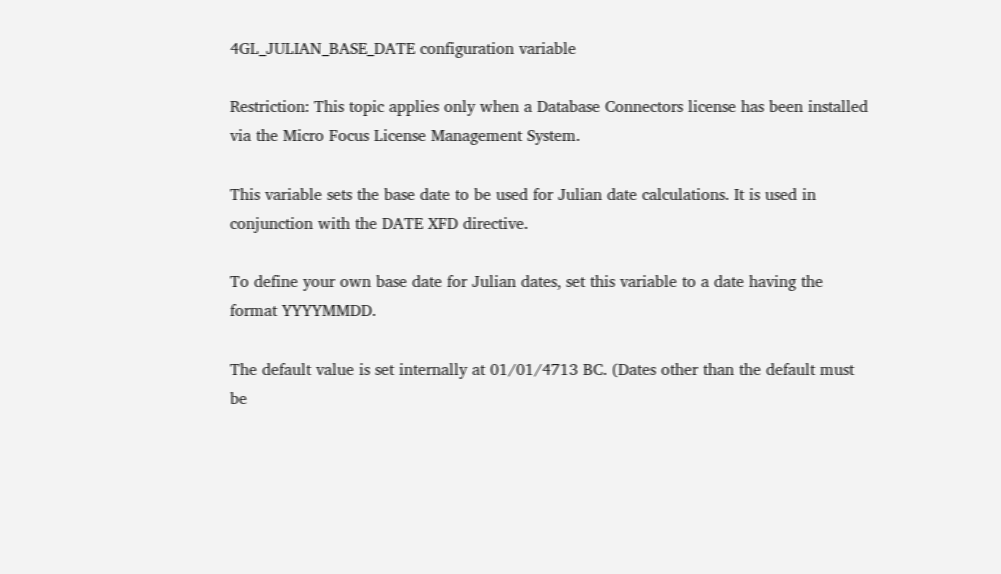4GL_JULIAN_BASE_DATE configuration variable

Restriction: This topic applies only when a Database Connectors license has been installed via the Micro Focus License Management System.

This variable sets the base date to be used for Julian date calculations. It is used in conjunction with the DATE XFD directive.

To define your own base date for Julian dates, set this variable to a date having the format YYYYMMDD.

The default value is set internally at 01/01/4713 BC. (Dates other than the default must be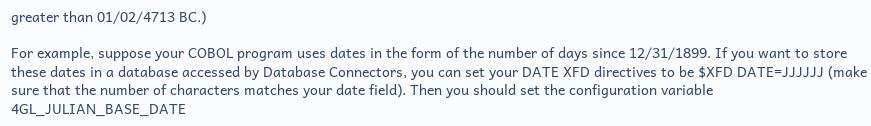greater than 01/02/4713 BC.)

For example, suppose your COBOL program uses dates in the form of the number of days since 12/31/1899. If you want to store these dates in a database accessed by Database Connectors, you can set your DATE XFD directives to be $XFD DATE=JJJJJJ (make sure that the number of characters matches your date field). Then you should set the configuration variable 4GL_JULIAN_BASE_DATE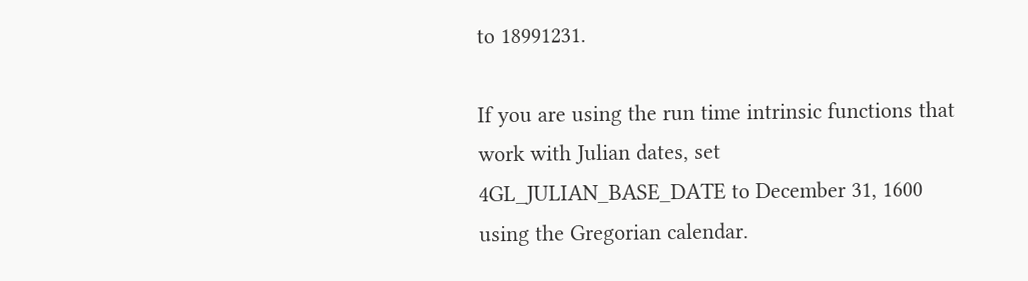to 18991231.

If you are using the run time intrinsic functions that work with Julian dates, set 4GL_JULIAN_BASE_DATE to December 31, 1600 using the Gregorian calendar.